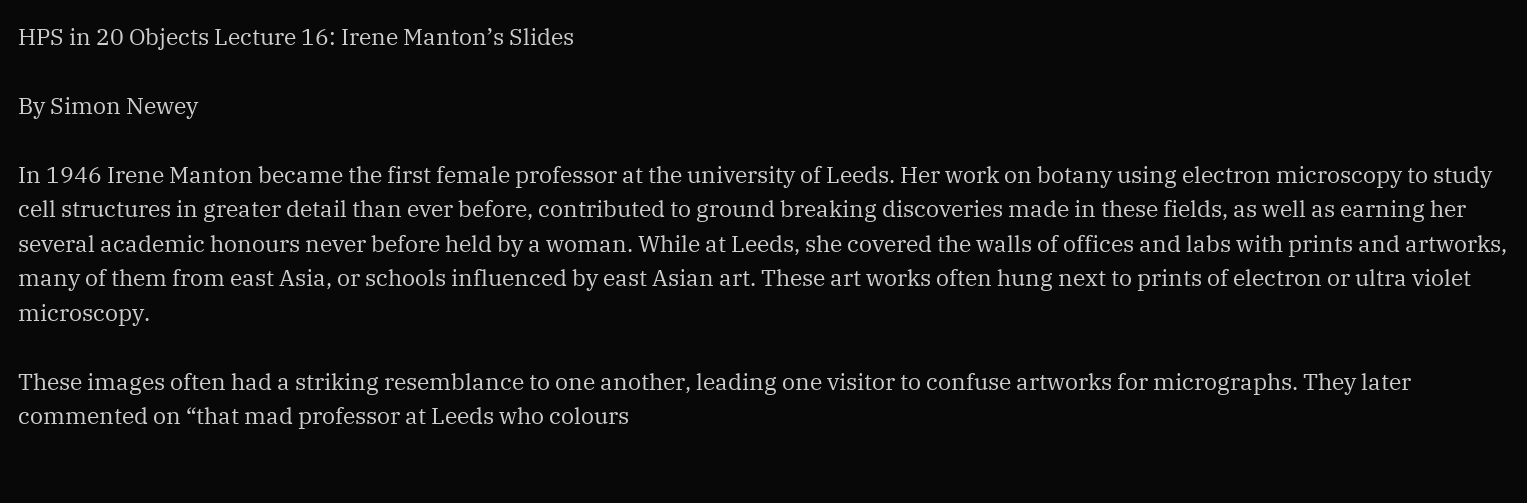HPS in 20 Objects Lecture 16: Irene Manton’s Slides

By Simon Newey

In 1946 Irene Manton became the first female professor at the university of Leeds. Her work on botany using electron microscopy to study cell structures in greater detail than ever before, contributed to ground breaking discoveries made in these fields, as well as earning her several academic honours never before held by a woman. While at Leeds, she covered the walls of offices and labs with prints and artworks, many of them from east Asia, or schools influenced by east Asian art. These art works often hung next to prints of electron or ultra violet microscopy.

These images often had a striking resemblance to one another, leading one visitor to confuse artworks for micrographs. They later commented on “that mad professor at Leeds who colours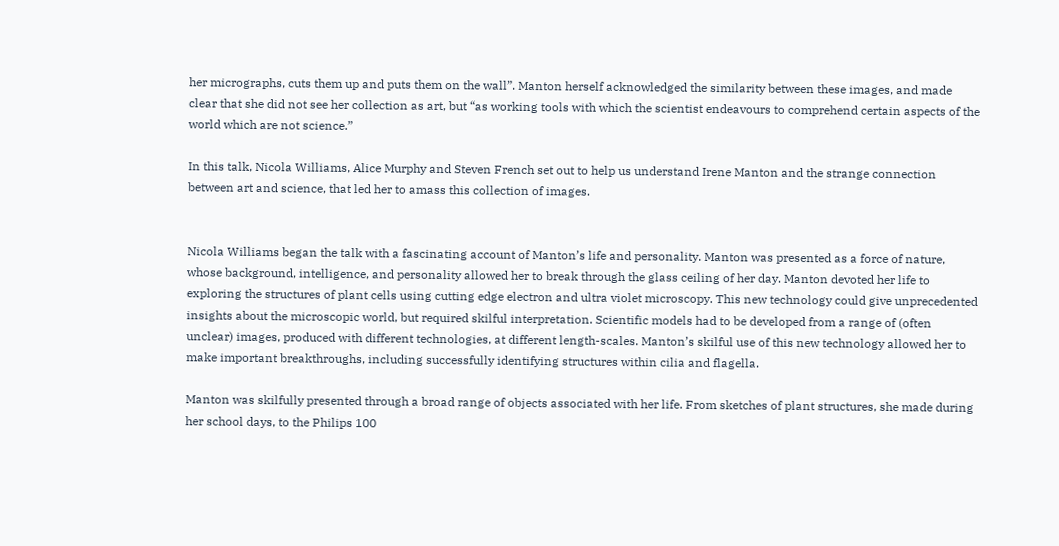her micrographs, cuts them up and puts them on the wall”. Manton herself acknowledged the similarity between these images, and made clear that she did not see her collection as art, but “as working tools with which the scientist endeavours to comprehend certain aspects of the world which are not science.”

In this talk, Nicola Williams, Alice Murphy and Steven French set out to help us understand Irene Manton and the strange connection between art and science, that led her to amass this collection of images.


Nicola Williams began the talk with a fascinating account of Manton’s life and personality. Manton was presented as a force of nature, whose background, intelligence, and personality allowed her to break through the glass ceiling of her day. Manton devoted her life to exploring the structures of plant cells using cutting edge electron and ultra violet microscopy. This new technology could give unprecedented insights about the microscopic world, but required skilful interpretation. Scientific models had to be developed from a range of (often unclear) images, produced with different technologies, at different length-scales. Manton’s skilful use of this new technology allowed her to make important breakthroughs, including successfully identifying structures within cilia and flagella.

Manton was skilfully presented through a broad range of objects associated with her life. From sketches of plant structures, she made during her school days, to the Philips 100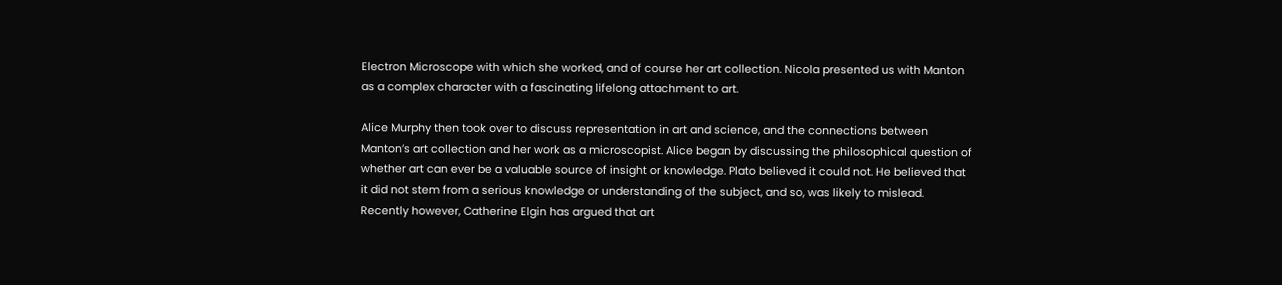Electron Microscope with which she worked, and of course her art collection. Nicola presented us with Manton as a complex character with a fascinating lifelong attachment to art.

Alice Murphy then took over to discuss representation in art and science, and the connections between Manton’s art collection and her work as a microscopist. Alice began by discussing the philosophical question of whether art can ever be a valuable source of insight or knowledge. Plato believed it could not. He believed that it did not stem from a serious knowledge or understanding of the subject, and so, was likely to mislead. Recently however, Catherine Elgin has argued that art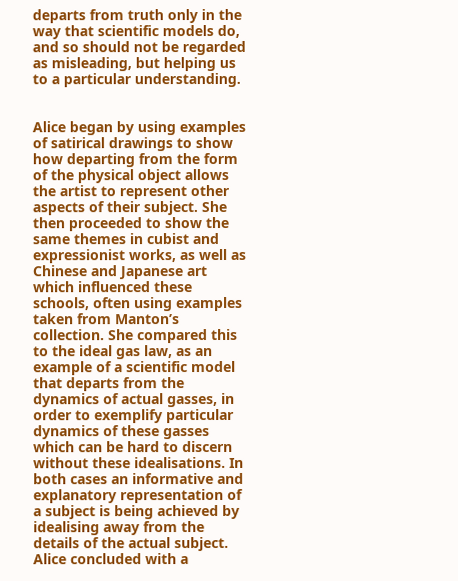departs from truth only in the way that scientific models do, and so should not be regarded as misleading, but helping us to a particular understanding.


Alice began by using examples of satirical drawings to show how departing from the form of the physical object allows the artist to represent other aspects of their subject. She then proceeded to show the same themes in cubist and expressionist works, as well as Chinese and Japanese art which influenced these schools, often using examples taken from Manton’s collection. She compared this to the ideal gas law, as an example of a scientific model that departs from the dynamics of actual gasses, in order to exemplify particular dynamics of these gasses which can be hard to discern without these idealisations. In both cases an informative and explanatory representation of a subject is being achieved by idealising away from the details of the actual subject. Alice concluded with a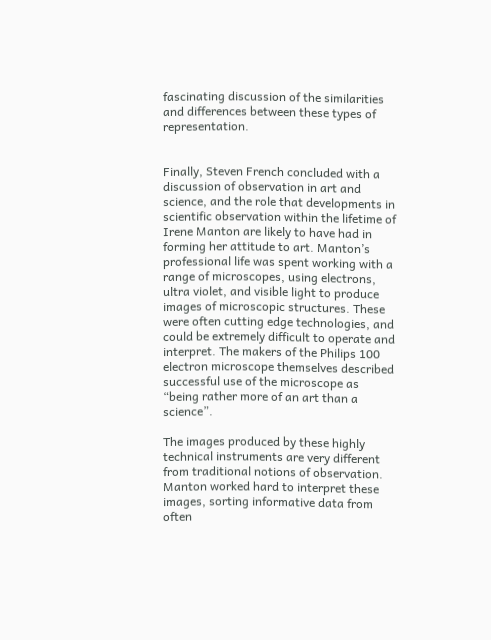fascinating discussion of the similarities and differences between these types of representation.


Finally, Steven French concluded with a discussion of observation in art and science, and the role that developments in scientific observation within the lifetime of Irene Manton are likely to have had in forming her attitude to art. Manton’s professional life was spent working with a range of microscopes, using electrons, ultra violet, and visible light to produce images of microscopic structures. These were often cutting edge technologies, and could be extremely difficult to operate and interpret. The makers of the Philips 100 electron microscope themselves described successful use of the microscope as “being rather more of an art than a science”.

The images produced by these highly technical instruments are very different from traditional notions of observation. Manton worked hard to interpret these images, sorting informative data from often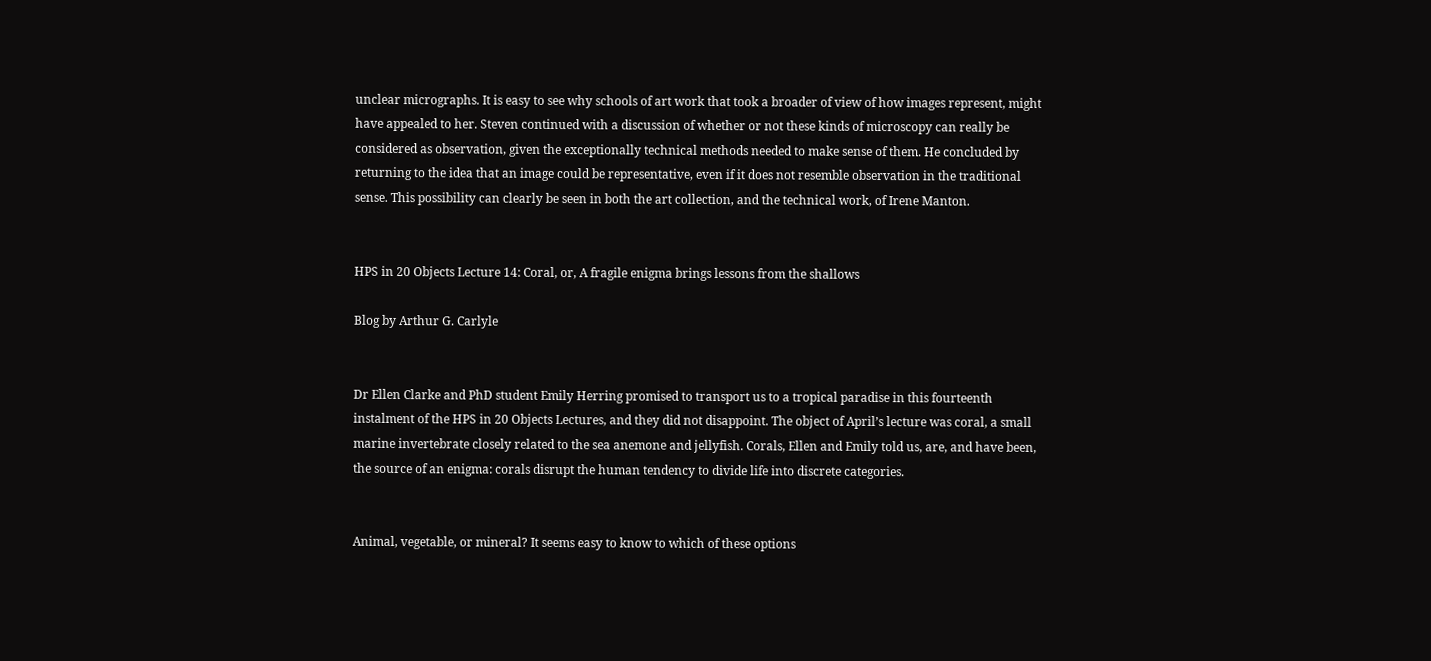unclear micrographs. It is easy to see why schools of art work that took a broader of view of how images represent, might have appealed to her. Steven continued with a discussion of whether or not these kinds of microscopy can really be considered as observation, given the exceptionally technical methods needed to make sense of them. He concluded by returning to the idea that an image could be representative, even if it does not resemble observation in the traditional sense. This possibility can clearly be seen in both the art collection, and the technical work, of Irene Manton.


HPS in 20 Objects Lecture 14: Coral, or, A fragile enigma brings lessons from the shallows

Blog by Arthur G. Carlyle


Dr Ellen Clarke and PhD student Emily Herring promised to transport us to a tropical paradise in this fourteenth instalment of the HPS in 20 Objects Lectures, and they did not disappoint. The object of April’s lecture was coral, a small marine invertebrate closely related to the sea anemone and jellyfish. Corals, Ellen and Emily told us, are, and have been, the source of an enigma: corals disrupt the human tendency to divide life into discrete categories.


Animal, vegetable, or mineral? It seems easy to know to which of these options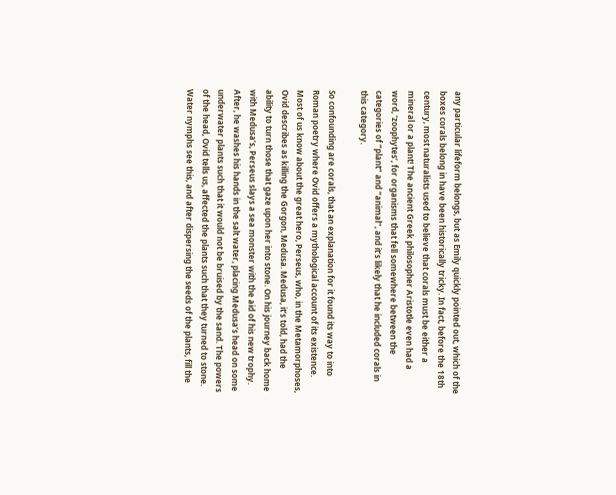any particular lifeform belongs, but as Emily quickly pointed out, which of the boxes corals belong in have been historically tricky. In fact, before the 18th century, most naturalists used to believe that corals must be either a mineral or a plant! The ancient Greek philosopher Aristotle even had a word, ‘zoophytes’, for organisms that fell somewhere between the categories of “plant” and “animal”, and it’s likely that he included corals in this category.

So confounding are corals, that an explanation for it found its way to into Roman poetry where Ovid offers a mythological account of its existence. Most of us know about the great hero, Perseus, who, in the Metamorphoses, Ovid describes as killing the Gorgon, Medusa. Medusa, it’s told, had the ability to turn those that gaze upon her into stone. On his journey back home with Medusa’s, Perseus slays a sea monster with the aid of his new trophy. After, he washes his hands in the salt water, placing Medusa’s head on some underwater plants such that it would not be bruised by the sand. The powers of the head, Ovid tells us, affected the plants such that they turned to stone. Water nymphs see this, and after dispersing the seeds of the plants, fill the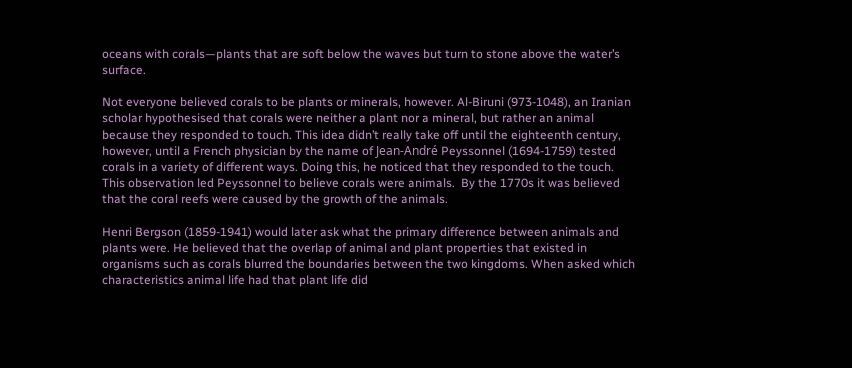oceans with corals—plants that are soft below the waves but turn to stone above the water’s surface.

Not everyone believed corals to be plants or minerals, however. Al-Biruni (973-1048), an Iranian scholar hypothesised that corals were neither a plant nor a mineral, but rather an animal because they responded to touch. This idea didn’t really take off until the eighteenth century, however, until a French physician by the name of Jean-André Peyssonnel (1694-1759) tested corals in a variety of different ways. Doing this, he noticed that they responded to the touch. This observation led Peyssonnel to believe corals were animals.  By the 1770s it was believed that the coral reefs were caused by the growth of the animals.

Henri Bergson (1859-1941) would later ask what the primary difference between animals and plants were. He believed that the overlap of animal and plant properties that existed in organisms such as corals blurred the boundaries between the two kingdoms. When asked which characteristics animal life had that plant life did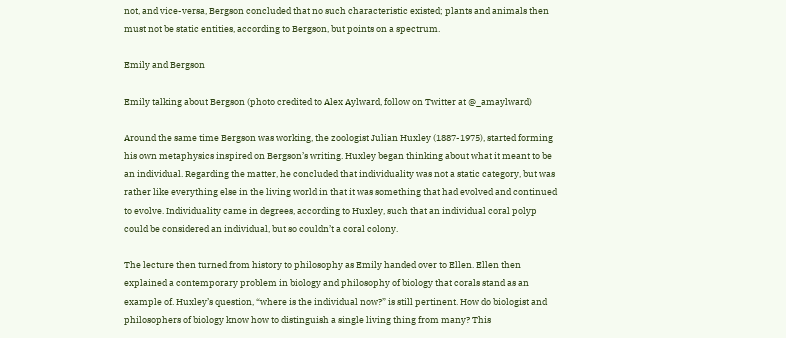not, and vice-versa, Bergson concluded that no such characteristic existed; plants and animals then must not be static entities, according to Bergson, but points on a spectrum.

Emily and Bergson

Emily talking about Bergson (photo credited to Alex Aylward, follow on Twitter at @_amaylward)

Around the same time Bergson was working, the zoologist Julian Huxley (1887-1975), started forming his own metaphysics inspired on Bergson’s writing. Huxley began thinking about what it meant to be an individual. Regarding the matter, he concluded that individuality was not a static category, but was rather like everything else in the living world in that it was something that had evolved and continued to evolve. Individuality came in degrees, according to Huxley, such that an individual coral polyp could be considered an individual, but so couldn’t a coral colony.

The lecture then turned from history to philosophy as Emily handed over to Ellen. Ellen then explained a contemporary problem in biology and philosophy of biology that corals stand as an example of. Huxley’s question, “where is the individual now?” is still pertinent. How do biologist and philosophers of biology know how to distinguish a single living thing from many? This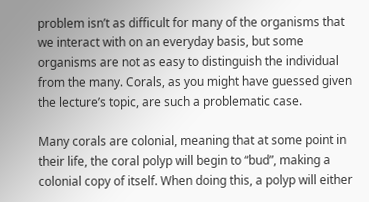problem isn’t as difficult for many of the organisms that we interact with on an everyday basis, but some organisms are not as easy to distinguish the individual from the many. Corals, as you might have guessed given the lecture’s topic, are such a problematic case.

Many corals are colonial, meaning that at some point in their life, the coral polyp will begin to “bud”, making a colonial copy of itself. When doing this, a polyp will either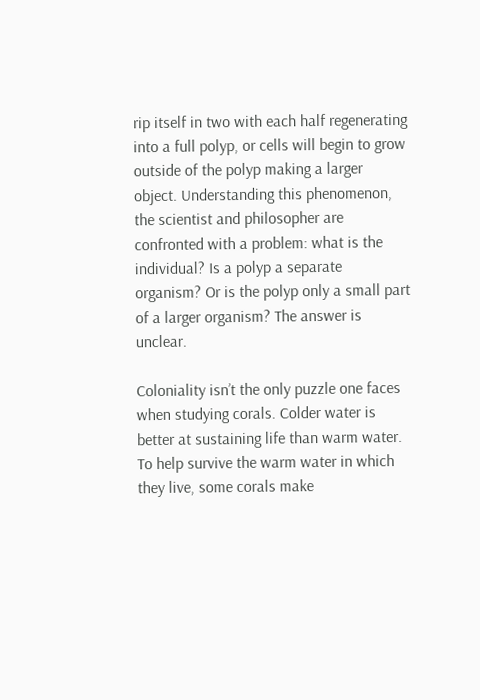rip itself in two with each half regenerating into a full polyp, or cells will begin to grow outside of the polyp making a larger object. Understanding this phenomenon, the scientist and philosopher are confronted with a problem: what is the individual? Is a polyp a separate organism? Or is the polyp only a small part of a larger organism? The answer is unclear.

Coloniality isn’t the only puzzle one faces when studying corals. Colder water is better at sustaining life than warm water. To help survive the warm water in which they live, some corals make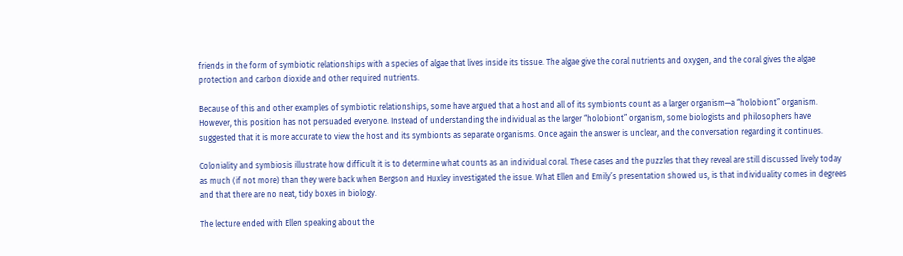friends in the form of symbiotic relationships with a species of algae that lives inside its tissue. The algae give the coral nutrients and oxygen, and the coral gives the algae protection and carbon dioxide and other required nutrients.

Because of this and other examples of symbiotic relationships, some have argued that a host and all of its symbionts count as a larger organism—a “holobiont” organism. However, this position has not persuaded everyone. Instead of understanding the individual as the larger “holobiont” organism, some biologists and philosophers have suggested that it is more accurate to view the host and its symbionts as separate organisms. Once again the answer is unclear, and the conversation regarding it continues.

Coloniality and symbiosis illustrate how difficult it is to determine what counts as an individual coral. These cases and the puzzles that they reveal are still discussed lively today as much (if not more) than they were back when Bergson and Huxley investigated the issue. What Ellen and Emily’s presentation showed us, is that individuality comes in degrees and that there are no neat, tidy boxes in biology.

The lecture ended with Ellen speaking about the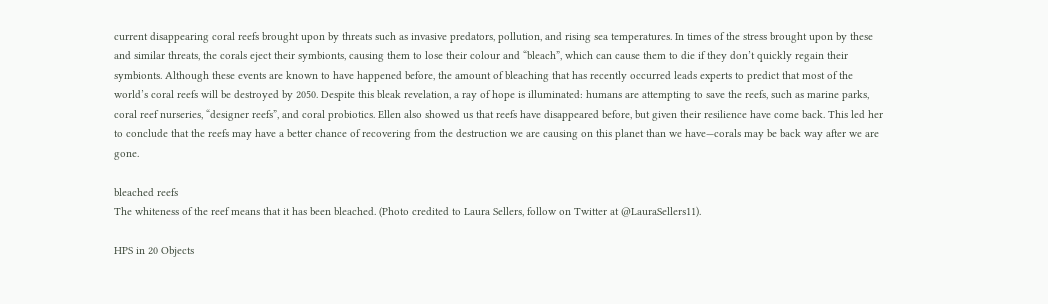current disappearing coral reefs brought upon by threats such as invasive predators, pollution, and rising sea temperatures. In times of the stress brought upon by these and similar threats, the corals eject their symbionts, causing them to lose their colour and “bleach”, which can cause them to die if they don’t quickly regain their symbionts. Although these events are known to have happened before, the amount of bleaching that has recently occurred leads experts to predict that most of the world’s coral reefs will be destroyed by 2050. Despite this bleak revelation, a ray of hope is illuminated: humans are attempting to save the reefs, such as marine parks, coral reef nurseries, “designer reefs”, and coral probiotics. Ellen also showed us that reefs have disappeared before, but given their resilience have come back. This led her to conclude that the reefs may have a better chance of recovering from the destruction we are causing on this planet than we have—corals may be back way after we are gone.

bleached reefs
The whiteness of the reef means that it has been bleached. (Photo credited to Laura Sellers, follow on Twitter at @LauraSellers11).

HPS in 20 Objects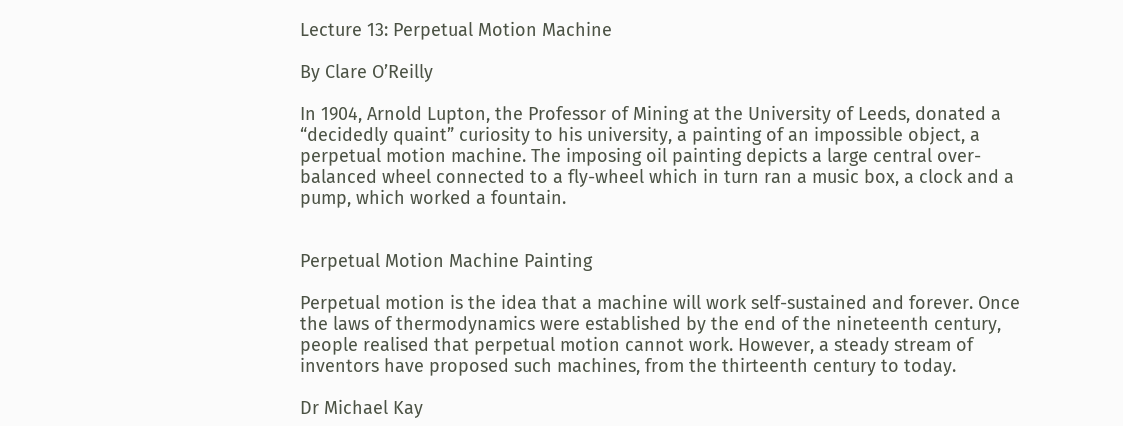Lecture 13: Perpetual Motion Machine

By Clare O’Reilly

In 1904, Arnold Lupton, the Professor of Mining at the University of Leeds, donated a “decidedly quaint” curiosity to his university, a painting of an impossible object, a perpetual motion machine. The imposing oil painting depicts a large central over-balanced wheel connected to a fly-wheel which in turn ran a music box, a clock and a pump, which worked a fountain.


Perpetual Motion Machine Painting

Perpetual motion is the idea that a machine will work self-sustained and forever. Once the laws of thermodynamics were established by the end of the nineteenth century, people realised that perpetual motion cannot work. However, a steady stream of inventors have proposed such machines, from the thirteenth century to today.

Dr Michael Kay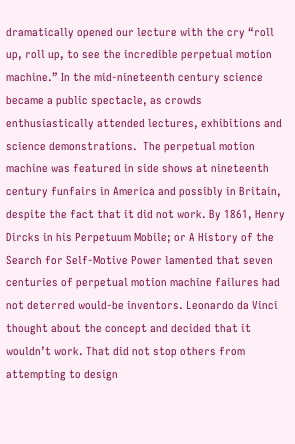dramatically opened our lecture with the cry “roll up, roll up, to see the incredible perpetual motion machine.” In the mid-nineteenth century science became a public spectacle, as crowds enthusiastically attended lectures, exhibitions and science demonstrations.  The perpetual motion machine was featured in side shows at nineteenth century funfairs in America and possibly in Britain, despite the fact that it did not work. By 1861, Henry Dircks in his Perpetuum Mobile; or A History of the Search for Self-Motive Power lamented that seven centuries of perpetual motion machine failures had not deterred would-be inventors. Leonardo da Vinci thought about the concept and decided that it wouldn’t work. That did not stop others from attempting to design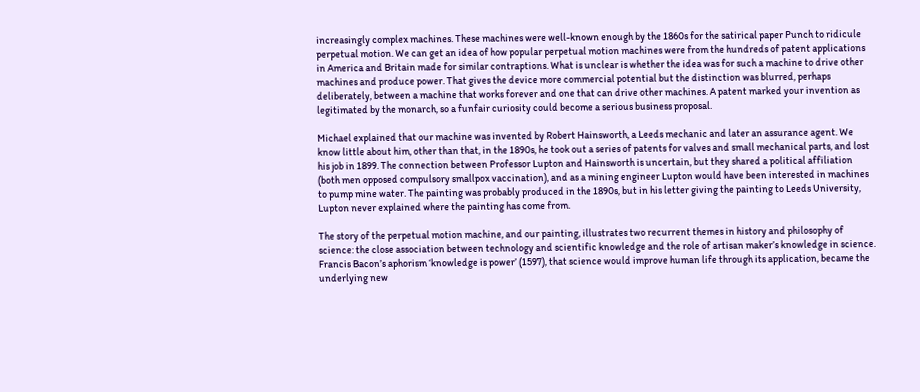increasingly complex machines. These machines were well-known enough by the 1860s for the satirical paper Punch to ridicule perpetual motion. We can get an idea of how popular perpetual motion machines were from the hundreds of patent applications in America and Britain made for similar contraptions. What is unclear is whether the idea was for such a machine to drive other machines and produce power. That gives the device more commercial potential but the distinction was blurred, perhaps deliberately, between a machine that works forever and one that can drive other machines. A patent marked your invention as legitimated by the monarch, so a funfair curiosity could become a serious business proposal.

Michael explained that our machine was invented by Robert Hainsworth, a Leeds mechanic and later an assurance agent. We know little about him, other than that, in the 1890s, he took out a series of patents for valves and small mechanical parts, and lost his job in 1899. The connection between Professor Lupton and Hainsworth is uncertain, but they shared a political affiliation (both men opposed compulsory smallpox vaccination), and as a mining engineer Lupton would have been interested in machines to pump mine water. The painting was probably produced in the 1890s, but in his letter giving the painting to Leeds University, Lupton never explained where the painting has come from.

The story of the perpetual motion machine, and our painting, illustrates two recurrent themes in history and philosophy of science: the close association between technology and scientific knowledge and the role of artisan maker’s knowledge in science. Francis Bacon’s aphorism ‘knowledge is power’ (1597), that science would improve human life through its application, became the underlying new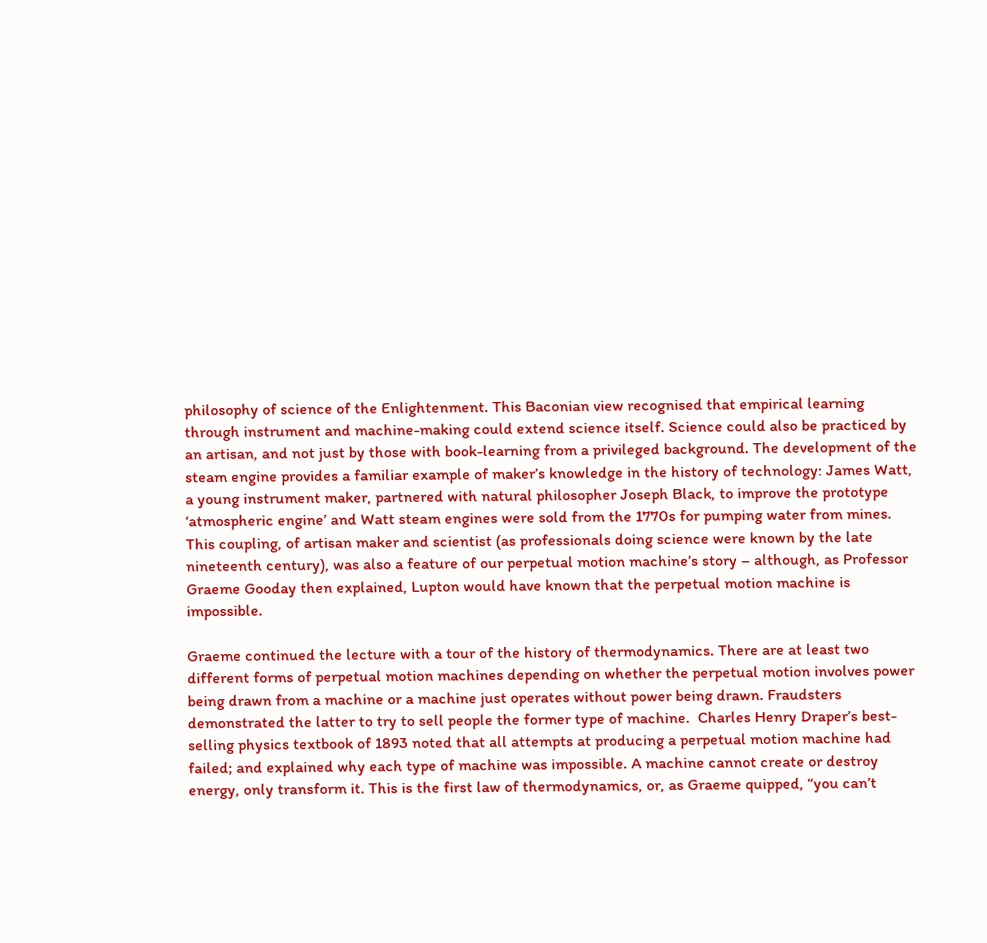philosophy of science of the Enlightenment. This Baconian view recognised that empirical learning through instrument and machine-making could extend science itself. Science could also be practiced by an artisan, and not just by those with book-learning from a privileged background. The development of the steam engine provides a familiar example of maker’s knowledge in the history of technology: James Watt, a young instrument maker, partnered with natural philosopher Joseph Black, to improve the prototype ‘atmospheric engine’ and Watt steam engines were sold from the 1770s for pumping water from mines. This coupling, of artisan maker and scientist (as professionals doing science were known by the late nineteenth century), was also a feature of our perpetual motion machine’s story – although, as Professor Graeme Gooday then explained, Lupton would have known that the perpetual motion machine is impossible.

Graeme continued the lecture with a tour of the history of thermodynamics. There are at least two different forms of perpetual motion machines depending on whether the perpetual motion involves power being drawn from a machine or a machine just operates without power being drawn. Fraudsters demonstrated the latter to try to sell people the former type of machine.  Charles Henry Draper’s best-selling physics textbook of 1893 noted that all attempts at producing a perpetual motion machine had failed; and explained why each type of machine was impossible. A machine cannot create or destroy energy, only transform it. This is the first law of thermodynamics, or, as Graeme quipped, “you can’t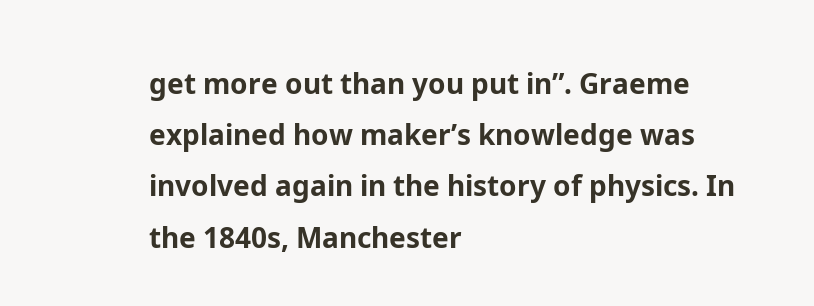get more out than you put in”. Graeme explained how maker’s knowledge was involved again in the history of physics. In the 1840s, Manchester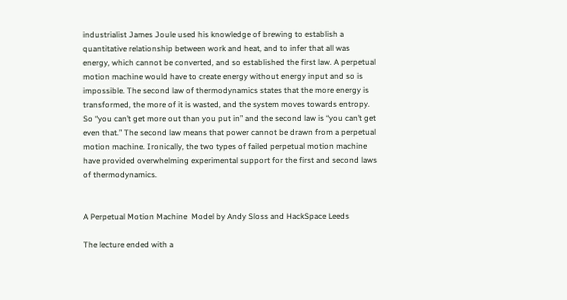industrialist James Joule used his knowledge of brewing to establish a quantitative relationship between work and heat, and to infer that all was energy, which cannot be converted, and so established the first law. A perpetual motion machine would have to create energy without energy input and so is impossible. The second law of thermodynamics states that the more energy is transformed, the more of it is wasted, and the system moves towards entropy. So “you can’t get more out than you put in” and the second law is “you can’t get even that.” The second law means that power cannot be drawn from a perpetual motion machine. Ironically, the two types of failed perpetual motion machine have provided overwhelming experimental support for the first and second laws of thermodynamics.


A Perpetual Motion Machine  Model by Andy Sloss and HackSpace Leeds

The lecture ended with a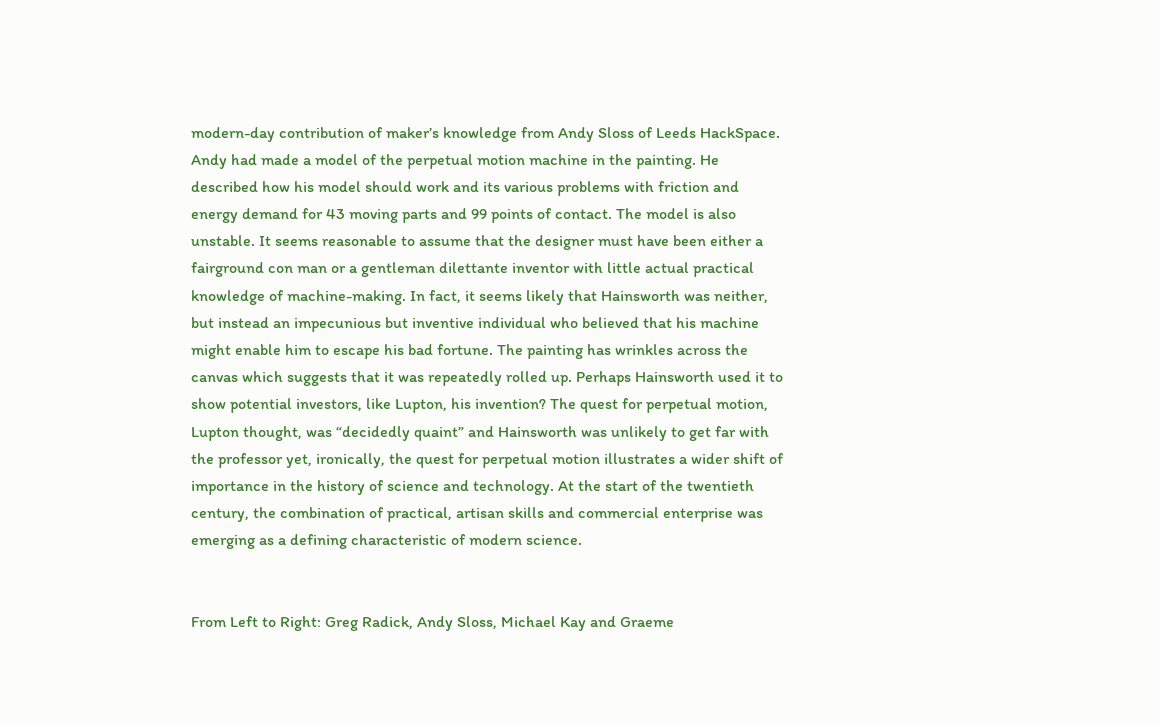modern-day contribution of maker’s knowledge from Andy Sloss of Leeds HackSpace. Andy had made a model of the perpetual motion machine in the painting. He described how his model should work and its various problems with friction and energy demand for 43 moving parts and 99 points of contact. The model is also unstable. It seems reasonable to assume that the designer must have been either a fairground con man or a gentleman dilettante inventor with little actual practical knowledge of machine-making. In fact, it seems likely that Hainsworth was neither, but instead an impecunious but inventive individual who believed that his machine might enable him to escape his bad fortune. The painting has wrinkles across the canvas which suggests that it was repeatedly rolled up. Perhaps Hainsworth used it to show potential investors, like Lupton, his invention? The quest for perpetual motion, Lupton thought, was “decidedly quaint” and Hainsworth was unlikely to get far with the professor yet, ironically, the quest for perpetual motion illustrates a wider shift of importance in the history of science and technology. At the start of the twentieth century, the combination of practical, artisan skills and commercial enterprise was emerging as a defining characteristic of modern science.


From Left to Right: Greg Radick, Andy Sloss, Michael Kay and Graeme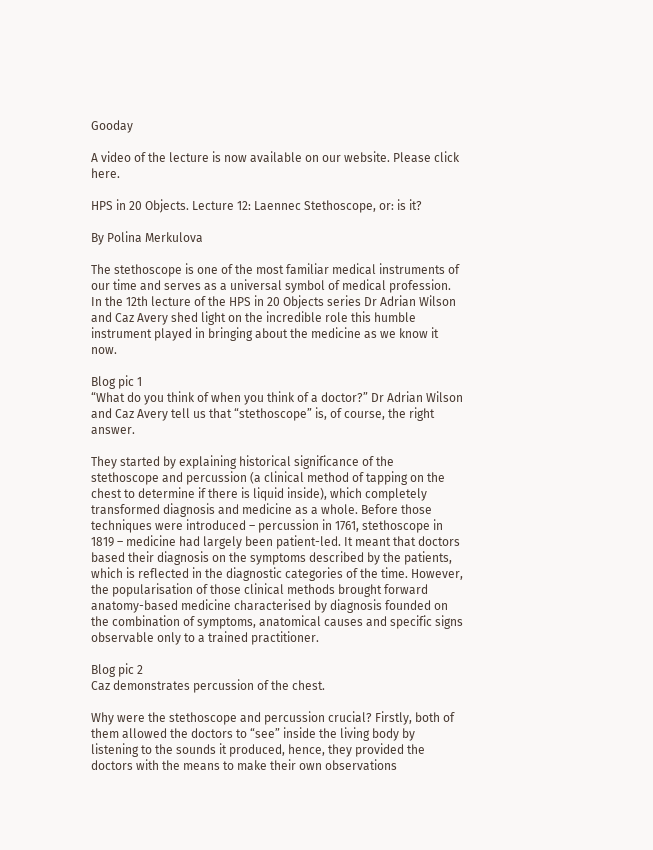Gooday

A video of the lecture is now available on our website. Please click here.

HPS in 20 Objects. Lecture 12: Laennec Stethoscope, or: is it?

By Polina Merkulova

The stethoscope is one of the most familiar medical instruments of our time and serves as a universal symbol of medical profession. In the 12th lecture of the HPS in 20 Objects series Dr Adrian Wilson and Caz Avery shed light on the incredible role this humble instrument played in bringing about the medicine as we know it now.

Blog pic 1
“What do you think of when you think of a doctor?” Dr Adrian Wilson and Caz Avery tell us that “stethoscope” is, of course, the right answer.

They started by explaining historical significance of the stethoscope and percussion (a clinical method of tapping on the chest to determine if there is liquid inside), which completely transformed diagnosis and medicine as a whole. Before those techniques were introduced – percussion in 1761, stethoscope in 1819 – medicine had largely been patient-led. It meant that doctors based their diagnosis on the symptoms described by the patients, which is reflected in the diagnostic categories of the time. However, the popularisation of those clinical methods brought forward anatomy-based medicine characterised by diagnosis founded on the combination of symptoms, anatomical causes and specific signs observable only to a trained practitioner.

Blog pic 2
Caz demonstrates percussion of the chest.

Why were the stethoscope and percussion crucial? Firstly, both of them allowed the doctors to “see” inside the living body by listening to the sounds it produced, hence, they provided the doctors with the means to make their own observations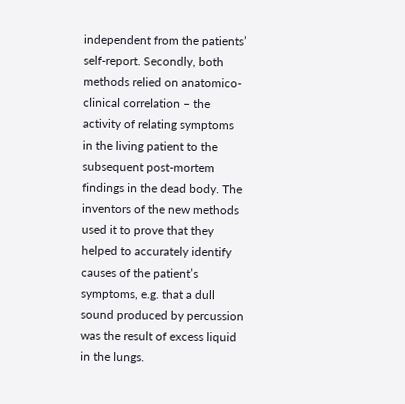independent from the patients’ self-report. Secondly, both methods relied on anatomico-clinical correlation – the activity of relating symptoms in the living patient to the subsequent post-mortem findings in the dead body. The inventors of the new methods used it to prove that they helped to accurately identify causes of the patient’s symptoms, e.g. that a dull sound produced by percussion was the result of excess liquid in the lungs.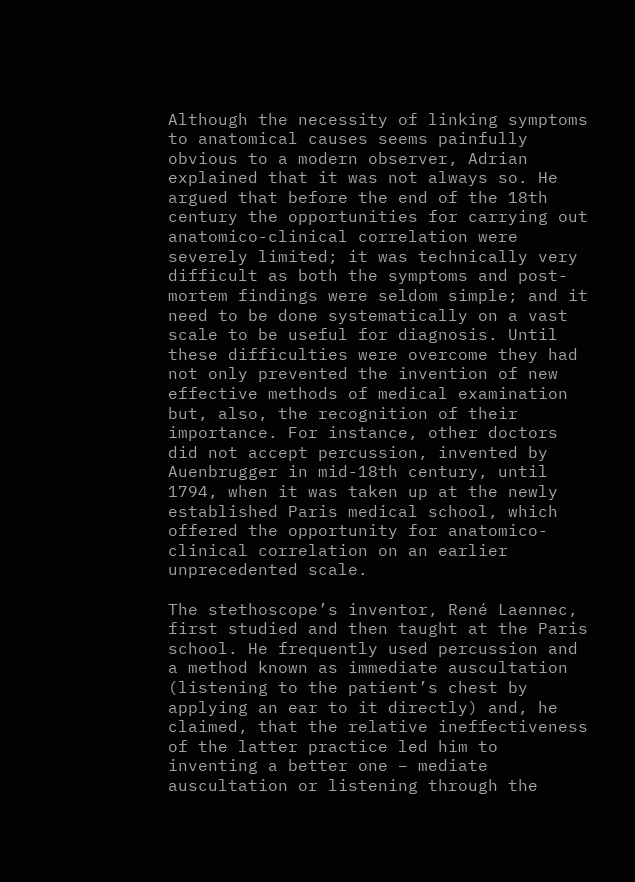Although the necessity of linking symptoms to anatomical causes seems painfully obvious to a modern observer, Adrian explained that it was not always so. He argued that before the end of the 18th century the opportunities for carrying out anatomico-clinical correlation were severely limited; it was technically very difficult as both the symptoms and post-mortem findings were seldom simple; and it need to be done systematically on a vast scale to be useful for diagnosis. Until these difficulties were overcome they had not only prevented the invention of new effective methods of medical examination but, also, the recognition of their importance. For instance, other doctors did not accept percussion, invented by Auenbrugger in mid-18th century, until 1794, when it was taken up at the newly established Paris medical school, which offered the opportunity for anatomico-clinical correlation on an earlier unprecedented scale.

The stethoscope’s inventor, René Laennec, first studied and then taught at the Paris school. He frequently used percussion and a method known as immediate auscultation (listening to the patient’s chest by applying an ear to it directly) and, he claimed, that the relative ineffectiveness of the latter practice led him to inventing a better one – mediate auscultation or listening through the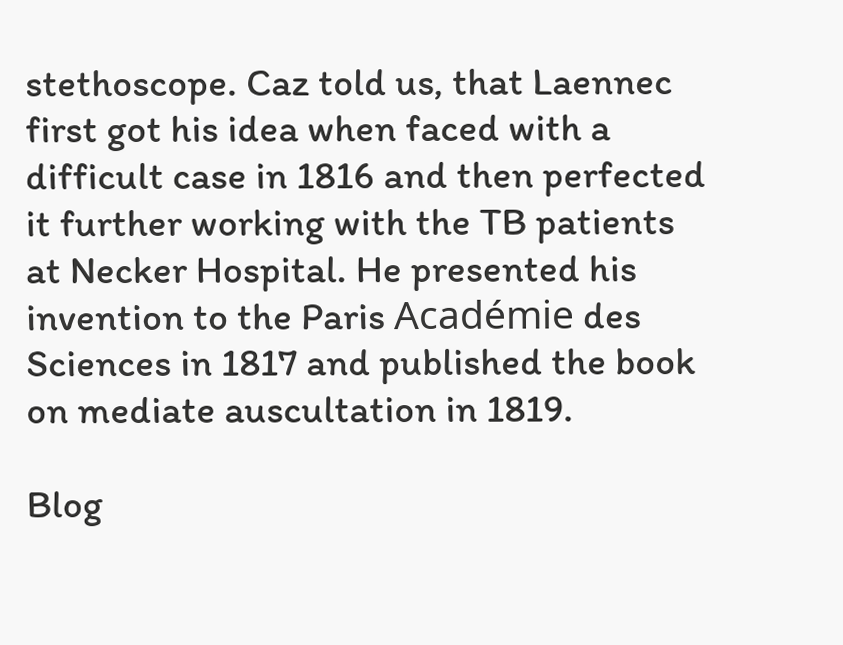stethoscope. Caz told us, that Laennec first got his idea when faced with a difficult case in 1816 and then perfected it further working with the TB patients at Necker Hospital. He presented his invention to the Paris Académie des Sciences in 1817 and published the book on mediate auscultation in 1819.

Blog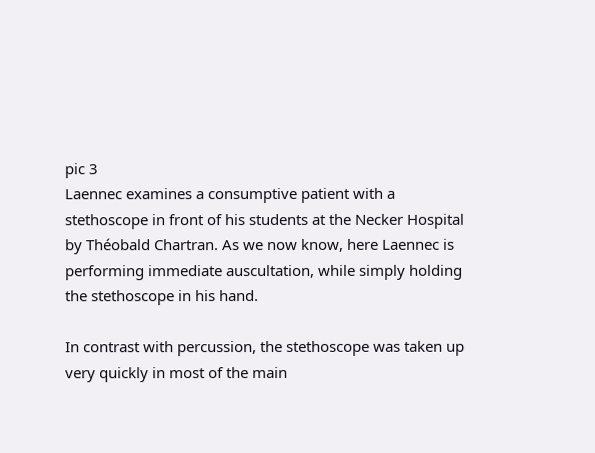pic 3
Laennec examines a consumptive patient with a stethoscope in front of his students at the Necker Hospital by Théobald Chartran. As we now know, here Laennec is performing immediate auscultation, while simply holding the stethoscope in his hand.

In contrast with percussion, the stethoscope was taken up very quickly in most of the main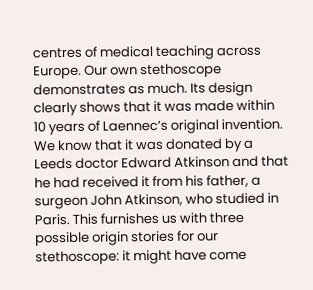centres of medical teaching across Europe. Our own stethoscope demonstrates as much. Its design clearly shows that it was made within 10 years of Laennec’s original invention. We know that it was donated by a Leeds doctor Edward Atkinson and that he had received it from his father, a surgeon John Atkinson, who studied in Paris. This furnishes us with three possible origin stories for our stethoscope: it might have come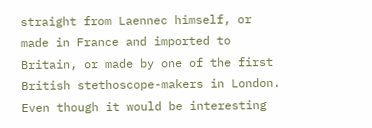straight from Laennec himself, or made in France and imported to Britain, or made by one of the first British stethoscope-makers in London. Even though it would be interesting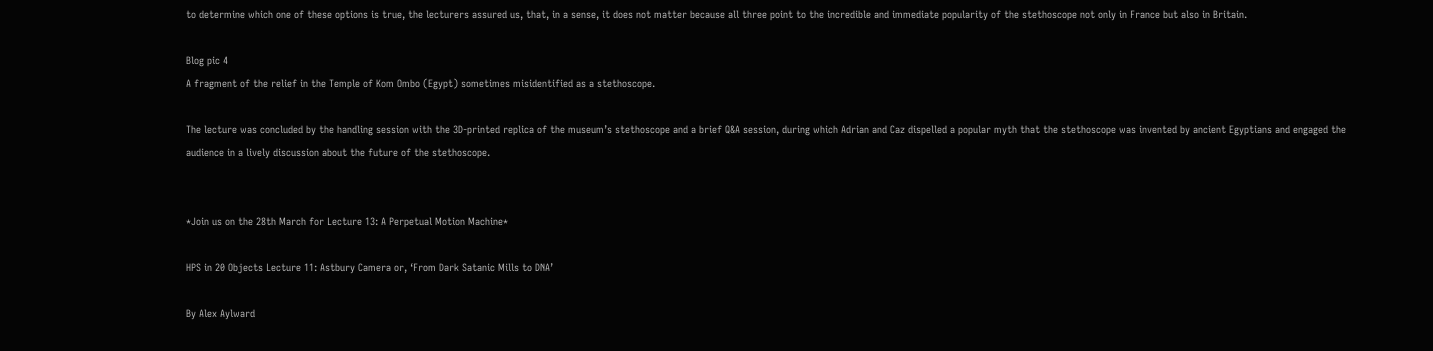to determine which one of these options is true, the lecturers assured us, that, in a sense, it does not matter because all three point to the incredible and immediate popularity of the stethoscope not only in France but also in Britain.

Blog pic 4
A fragment of the relief in the Temple of Kom Ombo (Egypt) sometimes misidentified as a stethoscope.

The lecture was concluded by the handling session with the 3D-printed replica of the museum’s stethoscope and a brief Q&A session, during which Adrian and Caz dispelled a popular myth that the stethoscope was invented by ancient Egyptians and engaged the audience in a lively discussion about the future of the stethoscope.


*Join us on the 28th March for Lecture 13: A Perpetual Motion Machine*

HPS in 20 Objects Lecture 11: Astbury Camera or, ‘From Dark Satanic Mills to DNA’

By Alex Aylward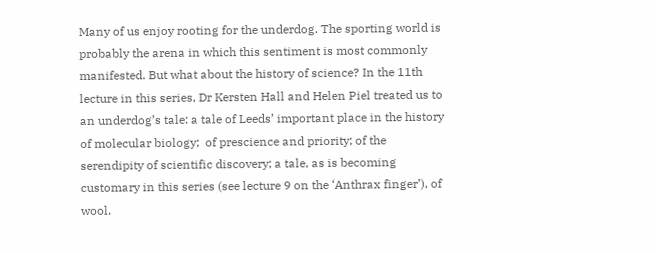Many of us enjoy rooting for the underdog. The sporting world is probably the arena in which this sentiment is most commonly manifested. But what about the history of science? In the 11th lecture in this series, Dr Kersten Hall and Helen Piel treated us to an underdog’s tale: a tale of Leeds’ important place in the history of molecular biology;  of prescience and priority; of the serendipity of scientific discovery; a tale, as is becoming customary in this series (see lecture 9 on the ‘Anthrax finger’), of wool.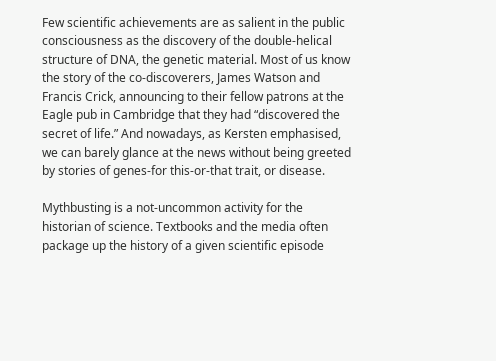Few scientific achievements are as salient in the public consciousness as the discovery of the double-helical structure of DNA, the genetic material. Most of us know the story of the co-discoverers, James Watson and Francis Crick, announcing to their fellow patrons at the Eagle pub in Cambridge that they had “discovered the secret of life.” And nowadays, as Kersten emphasised, we can barely glance at the news without being greeted by stories of genes-for this-or-that trait, or disease.

Mythbusting is a not-uncommon activity for the historian of science. Textbooks and the media often package up the history of a given scientific episode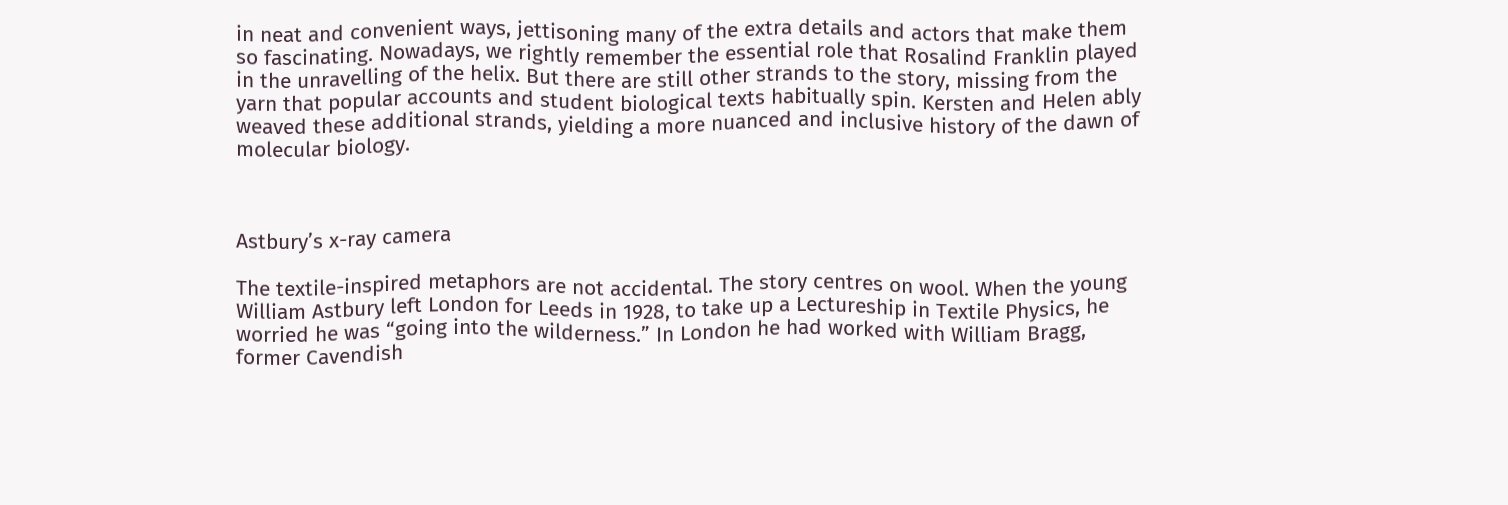in neat and convenient ways, jettisoning many of the extra details and actors that make them so fascinating. Nowadays, we rightly remember the essential role that Rosalind Franklin played in the unravelling of the helix. But there are still other strands to the story, missing from the yarn that popular accounts and student biological texts habitually spin. Kersten and Helen ably weaved these additional strands, yielding a more nuanced and inclusive history of the dawn of molecular biology.



Astbury’s x-ray camera

The textile-inspired metaphors are not accidental. The story centres on wool. When the young William Astbury left London for Leeds in 1928, to take up a Lectureship in Textile Physics, he worried he was “going into the wilderness.” In London he had worked with William Bragg, former Cavendish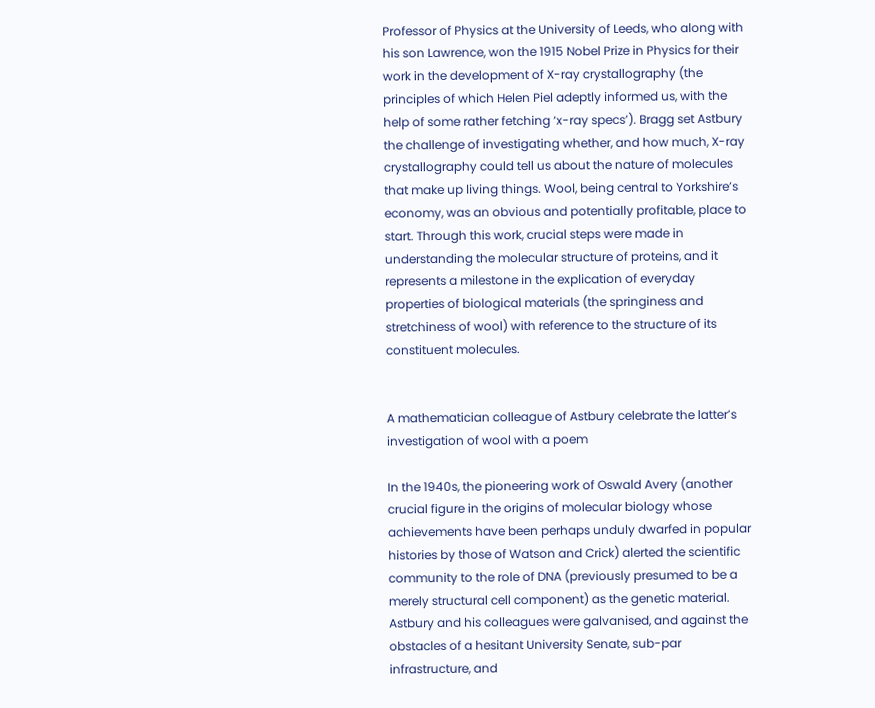Professor of Physics at the University of Leeds, who along with his son Lawrence, won the 1915 Nobel Prize in Physics for their work in the development of X-ray crystallography (the principles of which Helen Piel adeptly informed us, with the help of some rather fetching ‘x-ray specs’). Bragg set Astbury the challenge of investigating whether, and how much, X-ray crystallography could tell us about the nature of molecules that make up living things. Wool, being central to Yorkshire’s economy, was an obvious and potentially profitable, place to start. Through this work, crucial steps were made in understanding the molecular structure of proteins, and it represents a milestone in the explication of everyday properties of biological materials (the springiness and stretchiness of wool) with reference to the structure of its constituent molecules.


A mathematician colleague of Astbury celebrate the latter’s investigation of wool with a poem

In the 1940s, the pioneering work of Oswald Avery (another crucial figure in the origins of molecular biology whose achievements have been perhaps unduly dwarfed in popular histories by those of Watson and Crick) alerted the scientific community to the role of DNA (previously presumed to be a merely structural cell component) as the genetic material. Astbury and his colleagues were galvanised, and against the obstacles of a hesitant University Senate, sub-par infrastructure, and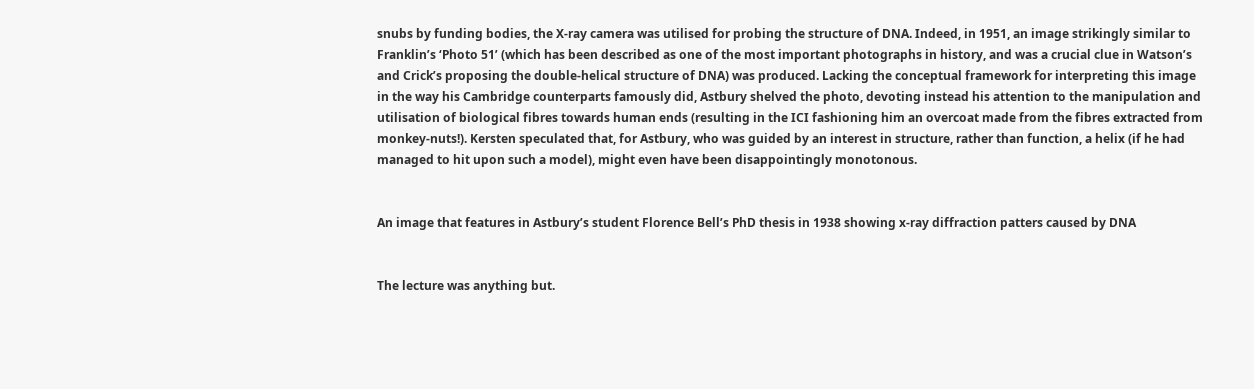snubs by funding bodies, the X-ray camera was utilised for probing the structure of DNA. Indeed, in 1951, an image strikingly similar to Franklin’s ‘Photo 51’ (which has been described as one of the most important photographs in history, and was a crucial clue in Watson’s and Crick’s proposing the double-helical structure of DNA) was produced. Lacking the conceptual framework for interpreting this image in the way his Cambridge counterparts famously did, Astbury shelved the photo, devoting instead his attention to the manipulation and utilisation of biological fibres towards human ends (resulting in the ICI fashioning him an overcoat made from the fibres extracted from monkey-nuts!). Kersten speculated that, for Astbury, who was guided by an interest in structure, rather than function, a helix (if he had managed to hit upon such a model), might even have been disappointingly monotonous.


An image that features in Astbury’s student Florence Bell’s PhD thesis in 1938 showing x-ray diffraction patters caused by DNA


The lecture was anything but.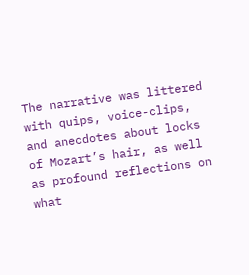The narrative was littered with quips, voice-clips, and anecdotes about locks of Mozart’s hair, as well as profound reflections on what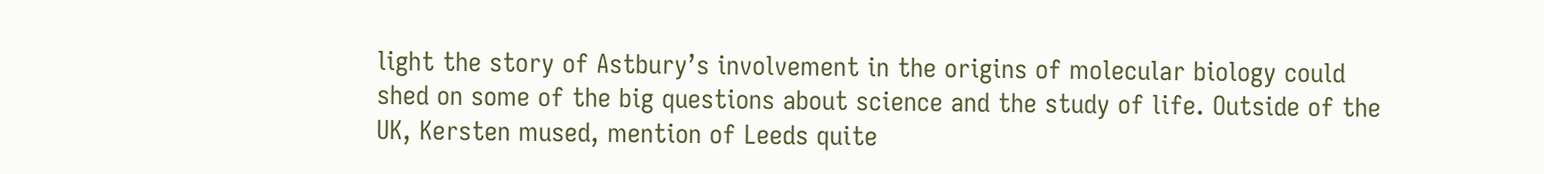light the story of Astbury’s involvement in the origins of molecular biology could shed on some of the big questions about science and the study of life. Outside of the UK, Kersten mused, mention of Leeds quite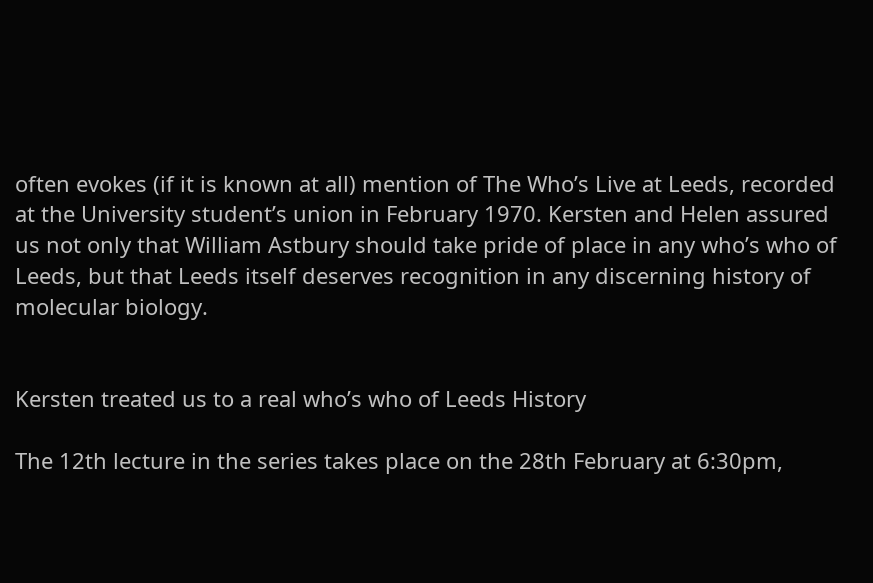often evokes (if it is known at all) mention of The Who’s Live at Leeds, recorded at the University student’s union in February 1970. Kersten and Helen assured us not only that William Astbury should take pride of place in any who’s who of Leeds, but that Leeds itself deserves recognition in any discerning history of molecular biology.


Kersten treated us to a real who’s who of Leeds History

The 12th lecture in the series takes place on the 28th February at 6:30pm,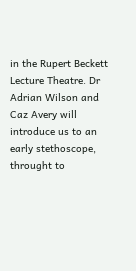in the Rupert Beckett Lecture Theatre. Dr Adrian Wilson and Caz Avery will introduce us to an early stethoscope, throught to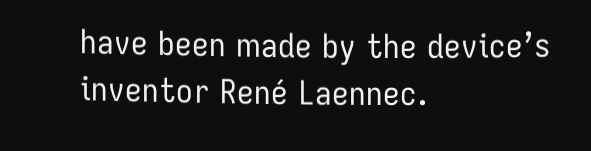have been made by the device’s inventor René Laennec.